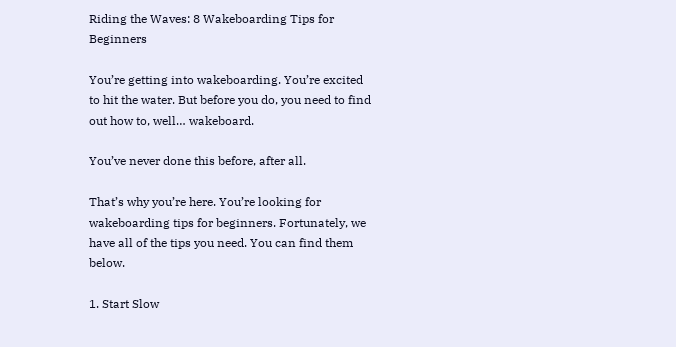Riding the Waves: 8 Wakeboarding Tips for Beginners

You’re getting into wakeboarding. You’re excited to hit the water. But before you do, you need to find out how to, well… wakeboard.

You’ve never done this before, after all.

That’s why you’re here. You’re looking for wakeboarding tips for beginners. Fortunately, we have all of the tips you need. You can find them below.

1. Start Slow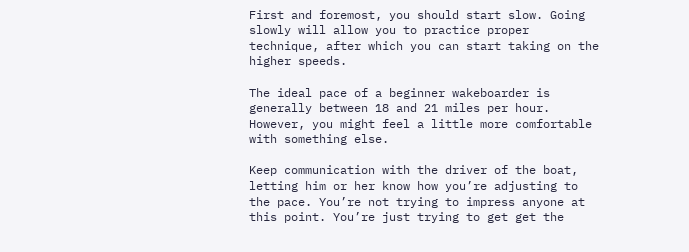First and foremost, you should start slow. Going slowly will allow you to practice proper technique, after which you can start taking on the higher speeds.

The ideal pace of a beginner wakeboarder is generally between 18 and 21 miles per hour. However, you might feel a little more comfortable with something else.

Keep communication with the driver of the boat, letting him or her know how you’re adjusting to the pace. You’re not trying to impress anyone at this point. You’re just trying to get get the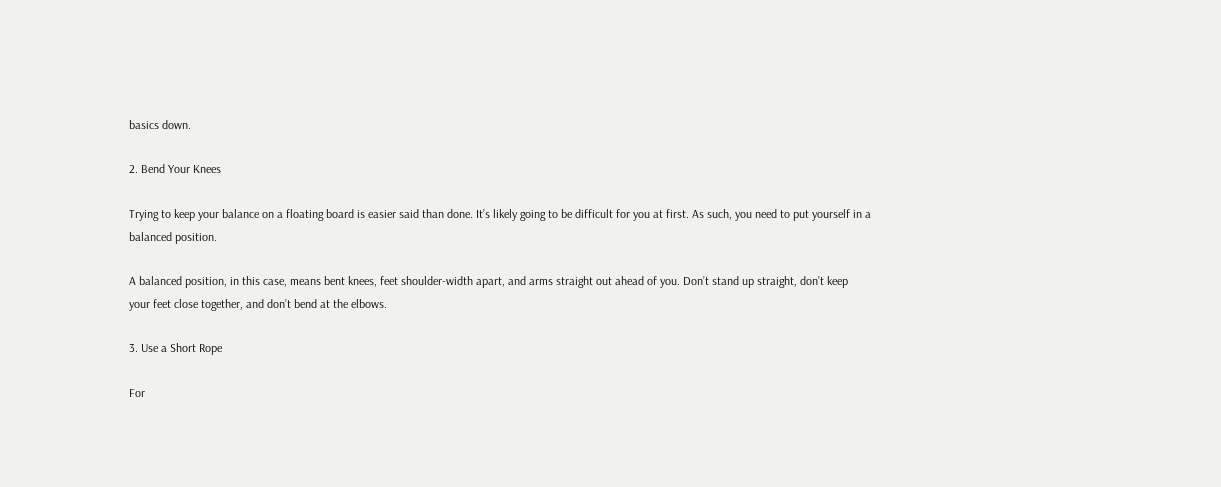basics down.

2. Bend Your Knees

Trying to keep your balance on a floating board is easier said than done. It’s likely going to be difficult for you at first. As such, you need to put yourself in a balanced position.

A balanced position, in this case, means bent knees, feet shoulder-width apart, and arms straight out ahead of you. Don’t stand up straight, don’t keep your feet close together, and don’t bend at the elbows.

3. Use a Short Rope

For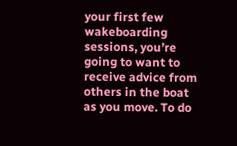your first few wakeboarding sessions, you’re going to want to receive advice from others in the boat as you move. To do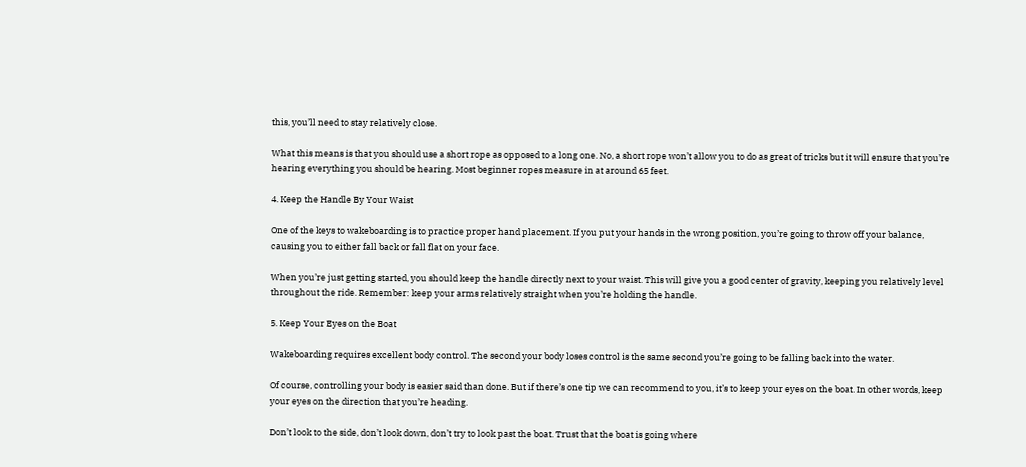this, you’ll need to stay relatively close.

What this means is that you should use a short rope as opposed to a long one. No, a short rope won’t allow you to do as great of tricks but it will ensure that you’re hearing everything you should be hearing. Most beginner ropes measure in at around 65 feet.

4. Keep the Handle By Your Waist

One of the keys to wakeboarding is to practice proper hand placement. If you put your hands in the wrong position, you’re going to throw off your balance, causing you to either fall back or fall flat on your face.

When you’re just getting started, you should keep the handle directly next to your waist. This will give you a good center of gravity, keeping you relatively level throughout the ride. Remember: keep your arms relatively straight when you’re holding the handle.

5. Keep Your Eyes on the Boat

Wakeboarding requires excellent body control. The second your body loses control is the same second you’re going to be falling back into the water.

Of course, controlling your body is easier said than done. But if there’s one tip we can recommend to you, it’s to keep your eyes on the boat. In other words, keep your eyes on the direction that you’re heading.

Don’t look to the side, don’t look down, don’t try to look past the boat. Trust that the boat is going where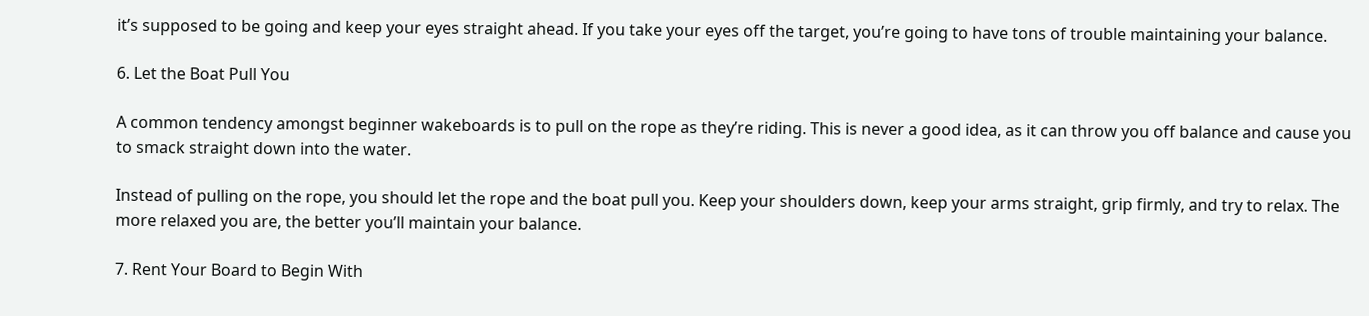it’s supposed to be going and keep your eyes straight ahead. If you take your eyes off the target, you’re going to have tons of trouble maintaining your balance.

6. Let the Boat Pull You

A common tendency amongst beginner wakeboards is to pull on the rope as they’re riding. This is never a good idea, as it can throw you off balance and cause you to smack straight down into the water.

Instead of pulling on the rope, you should let the rope and the boat pull you. Keep your shoulders down, keep your arms straight, grip firmly, and try to relax. The more relaxed you are, the better you’ll maintain your balance.

7. Rent Your Board to Begin With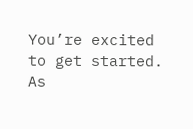You’re excited to get started. As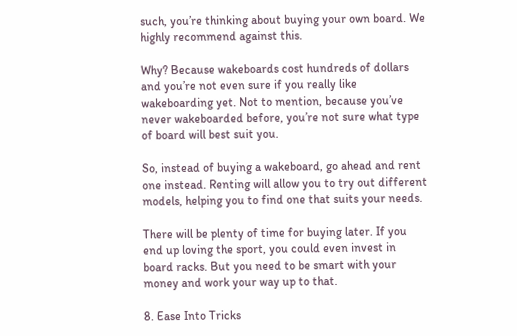such, you’re thinking about buying your own board. We highly recommend against this.

Why? Because wakeboards cost hundreds of dollars and you’re not even sure if you really like wakeboarding yet. Not to mention, because you’ve never wakeboarded before, you’re not sure what type of board will best suit you.

So, instead of buying a wakeboard, go ahead and rent one instead. Renting will allow you to try out different models, helping you to find one that suits your needs.

There will be plenty of time for buying later. If you end up loving the sport, you could even invest in board racks. But you need to be smart with your money and work your way up to that.

8. Ease Into Tricks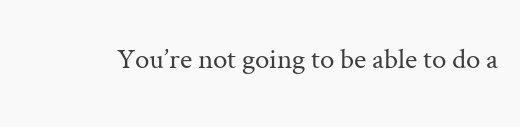You’re not going to be able to do a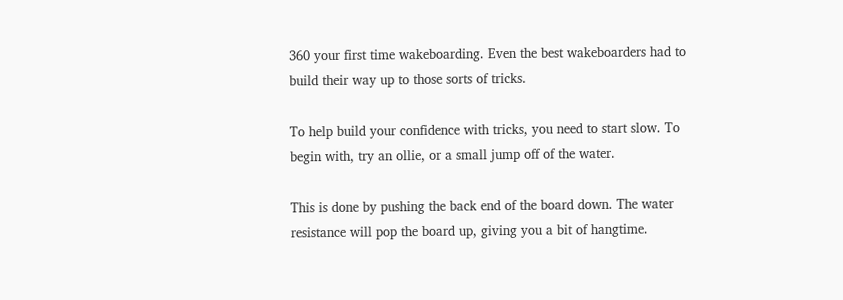360 your first time wakeboarding. Even the best wakeboarders had to build their way up to those sorts of tricks.

To help build your confidence with tricks, you need to start slow. To begin with, try an ollie, or a small jump off of the water.

This is done by pushing the back end of the board down. The water resistance will pop the board up, giving you a bit of hangtime.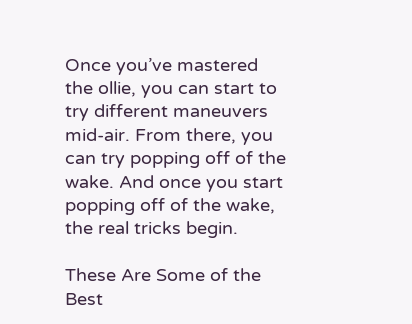Once you’ve mastered the ollie, you can start to try different maneuvers mid-air. From there, you can try popping off of the wake. And once you start popping off of the wake, the real tricks begin.

These Are Some of the Best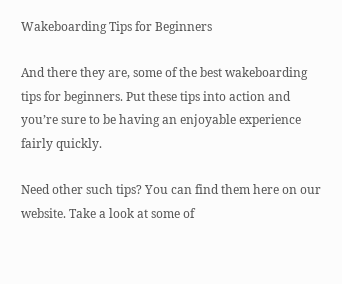Wakeboarding Tips for Beginners

And there they are, some of the best wakeboarding tips for beginners. Put these tips into action and you’re sure to be having an enjoyable experience fairly quickly.

Need other such tips? You can find them here on our website. Take a look at some of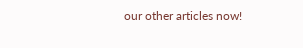our other articles now!